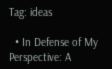Tag: ideas

  • In Defense of My Perspective: A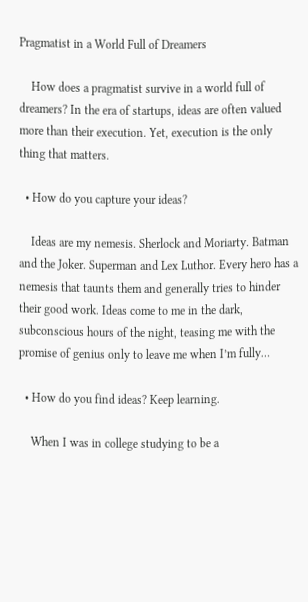Pragmatist in a World Full of Dreamers

    How does a pragmatist survive in a world full of dreamers? In the era of startups, ideas are often valued more than their execution. Yet, execution is the only thing that matters.

  • How do you capture your ideas?

    Ideas are my nemesis. Sherlock and Moriarty. Batman and the Joker. Superman and Lex Luthor. Every hero has a nemesis that taunts them and generally tries to hinder their good work. Ideas come to me in the dark, subconscious hours of the night, teasing me with the promise of genius only to leave me when I’m fully…

  • How do you find ideas? Keep learning.

    When I was in college studying to be a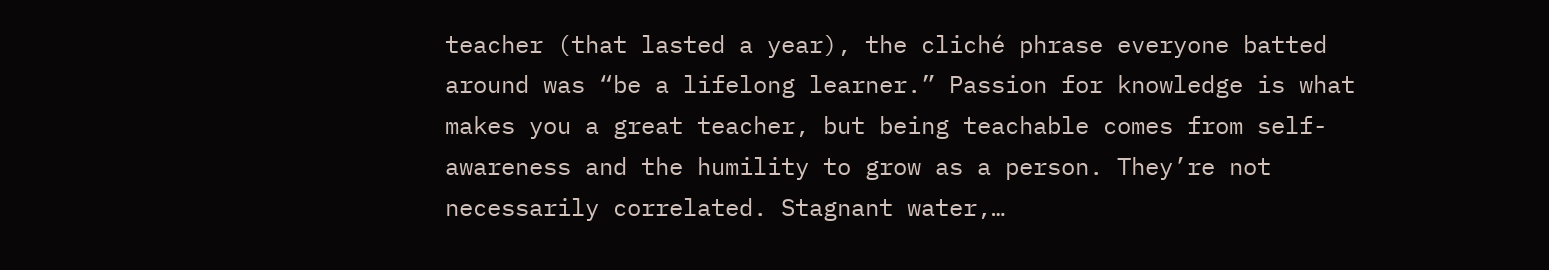teacher (that lasted a year), the cliché phrase everyone batted around was “be a lifelong learner.” Passion for knowledge is what makes you a great teacher, but being teachable comes from self-awareness and the humility to grow as a person. They’re not necessarily correlated. Stagnant water,…